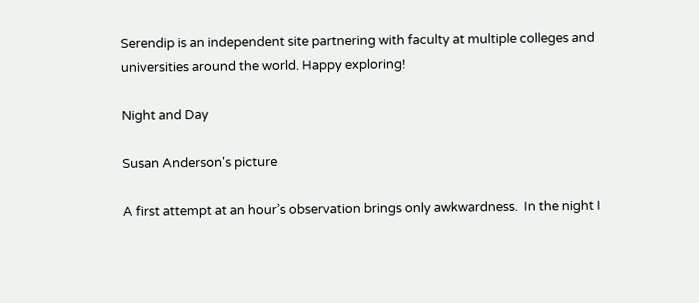Serendip is an independent site partnering with faculty at multiple colleges and universities around the world. Happy exploring!

Night and Day

Susan Anderson's picture

A first attempt at an hour’s observation brings only awkwardness.  In the night I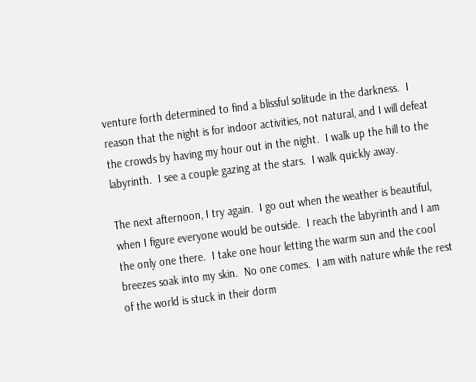venture forth determined to find a blissful solitude in the darkness.  I reason that the night is for indoor activities, not natural, and I will defeat the crowds by having my hour out in the night.  I walk up the hill to the labyrinth.  I see a couple gazing at the stars.  I walk quickly away.

The next afternoon, I try again.  I go out when the weather is beautiful, when I figure everyone would be outside.  I reach the labyrinth and I am the only one there.  I take one hour letting the warm sun and the cool breezes soak into my skin.  No one comes.  I am with nature while the rest of the world is stuck in their dorm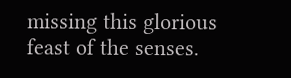missing this glorious feast of the senses.